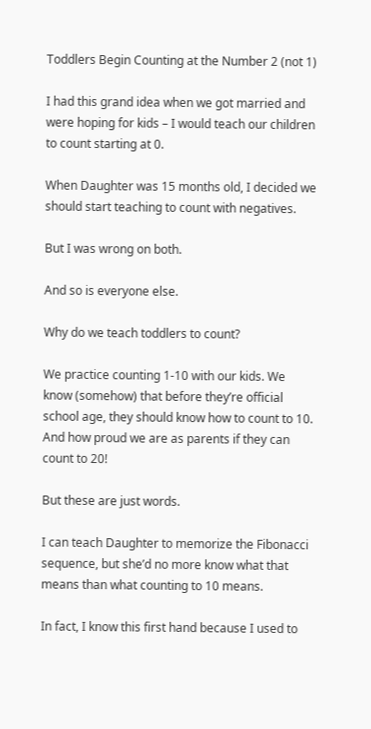Toddlers Begin Counting at the Number 2 (not 1)

I had this grand idea when we got married and were hoping for kids – I would teach our children to count starting at 0.

When Daughter was 15 months old, I decided we should start teaching to count with negatives.

But I was wrong on both.

And so is everyone else.

Why do we teach toddlers to count?

We practice counting 1-10 with our kids. We know (somehow) that before they’re official school age, they should know how to count to 10. And how proud we are as parents if they can count to 20!

But these are just words.

I can teach Daughter to memorize the Fibonacci sequence, but she’d no more know what that means than what counting to 10 means.

In fact, I know this first hand because I used to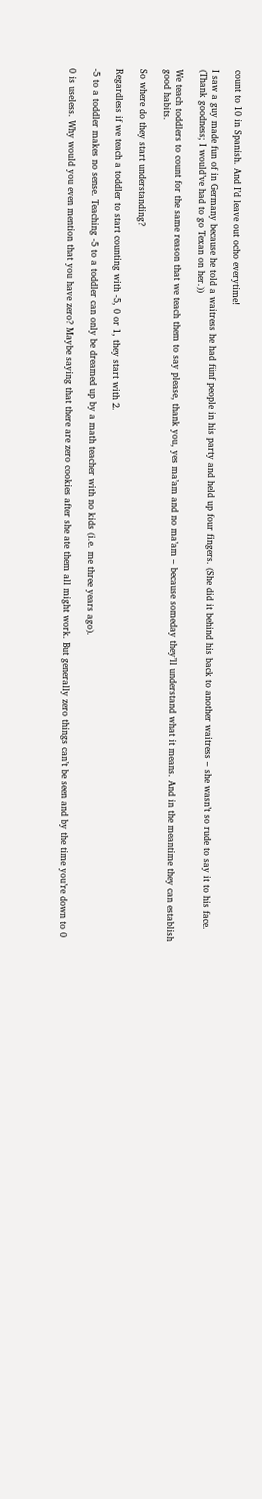count to 10 in Spanish. And I’d leave out ocho everytime!

I saw a guy made fun of in Germany because he told a waitress he had fünf people in his party and held up four fingers. (She did it behind his back to another waitress – she wasn’t so rude to say it to his face. (Thank goodness; I would’ve had to go Texan on her.))

We teach toddlers to count for the same reason that we teach them to say please, thank you, yes ma’am and no ma’am – because someday they’ll understand what it means. And in the meantime they can establish good habits.

So where do they start understanding?

Regardless if we teach a toddler to start counting with -5, 0 or 1, they start with 2.

-5 to a toddler makes no sense. Teaching -5 to a toddler can only be dreamed up by a math teacher with no kids (i.e. me three years ago).

0 is useless. Why would you even mention that you have zero? Maybe saying that there are zero cookies after she ate them all might work. But generally zero things can’t be seen and by the time you’re down to 0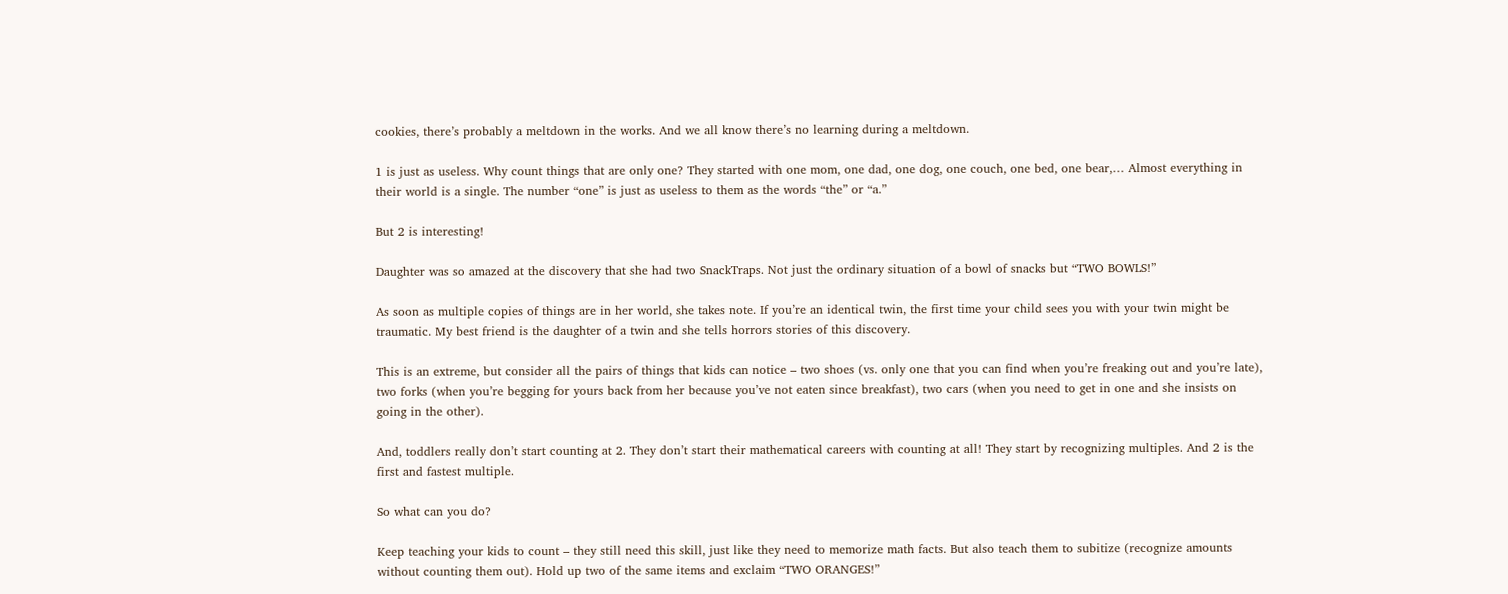cookies, there’s probably a meltdown in the works. And we all know there’s no learning during a meltdown.

1 is just as useless. Why count things that are only one? They started with one mom, one dad, one dog, one couch, one bed, one bear,… Almost everything in their world is a single. The number “one” is just as useless to them as the words “the” or “a.”

But 2 is interesting!

Daughter was so amazed at the discovery that she had two SnackTraps. Not just the ordinary situation of a bowl of snacks but “TWO BOWLS!”

As soon as multiple copies of things are in her world, she takes note. If you’re an identical twin, the first time your child sees you with your twin might be traumatic. My best friend is the daughter of a twin and she tells horrors stories of this discovery.

This is an extreme, but consider all the pairs of things that kids can notice – two shoes (vs. only one that you can find when you’re freaking out and you’re late), two forks (when you’re begging for yours back from her because you’ve not eaten since breakfast), two cars (when you need to get in one and she insists on going in the other).

And, toddlers really don’t start counting at 2. They don’t start their mathematical careers with counting at all! They start by recognizing multiples. And 2 is the first and fastest multiple.

So what can you do?

Keep teaching your kids to count – they still need this skill, just like they need to memorize math facts. But also teach them to subitize (recognize amounts without counting them out). Hold up two of the same items and exclaim “TWO ORANGES!”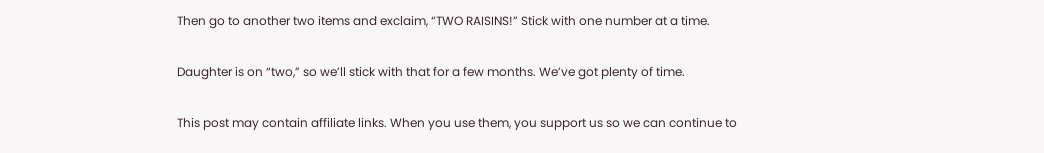Then go to another two items and exclaim, “TWO RAISINS!” Stick with one number at a time.

Daughter is on “two,” so we’ll stick with that for a few months. We’ve got plenty of time.

This post may contain affiliate links. When you use them, you support us so we can continue to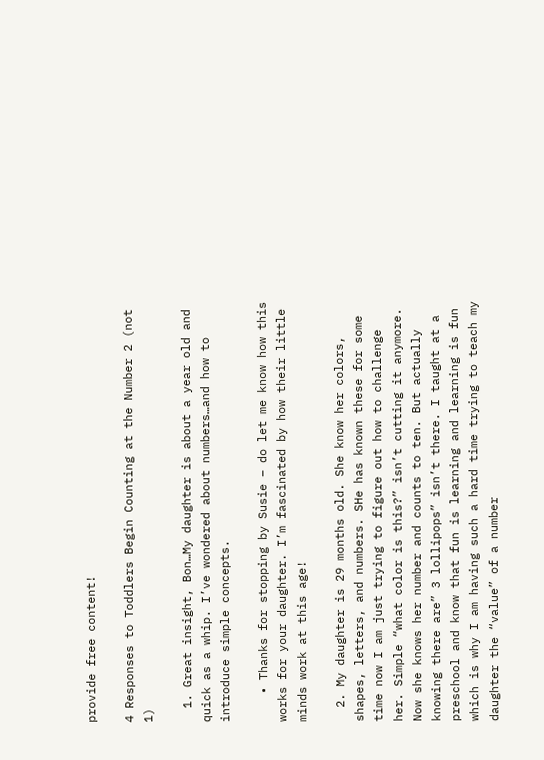provide free content!

4 Responses to Toddlers Begin Counting at the Number 2 (not 1)

  1. Great insight, Bon…My daughter is about a year old and quick as a whip. I’ve wondered about numbers…and how to introduce simple concepts.

    • Thanks for stopping by Susie – do let me know how this works for your daughter. I’m fascinated by how their little minds work at this age!

  2. My daughter is 29 months old. She know her colors, shapes, letters, and numbers. SHe has known these for some time now I am just trying to figure out how to challenge her. Simple “what color is this?” isn’t cutting it anymore. Now she knows her number and counts to ten. But actually knowing there are” 3 lollipops” isn’t there. I taught at a preschool and know that fun is learning and learning is fun which is why I am having such a hard time trying to teach my daughter the “value” of a number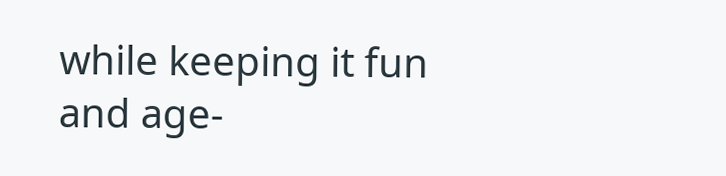while keeping it fun and age-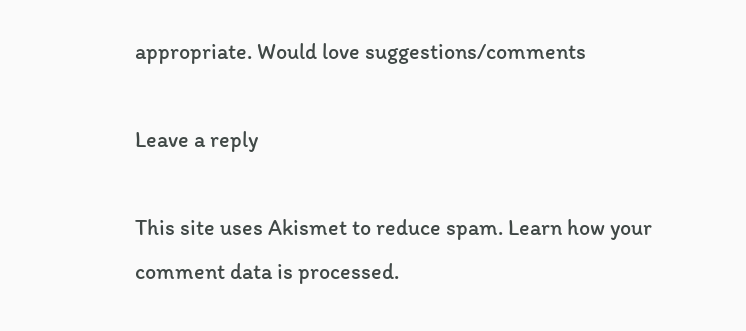appropriate. Would love suggestions/comments

Leave a reply

This site uses Akismet to reduce spam. Learn how your comment data is processed.